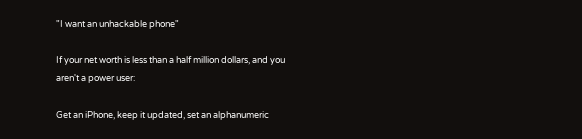"I want an unhackable phone"

If your net worth is less than a half million dollars, and you aren't a power user:

Get an iPhone, keep it updated, set an alphanumeric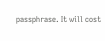passphrase. It will cost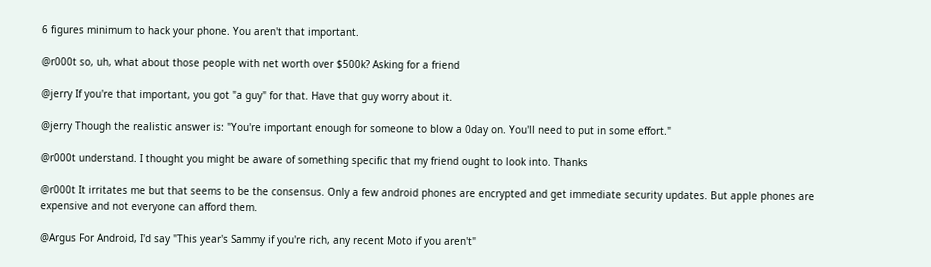6 figures minimum to hack your phone. You aren't that important.

@r000t so, uh, what about those people with net worth over $500k? Asking for a friend

@jerry If you're that important, you got "a guy" for that. Have that guy worry about it.

@jerry Though the realistic answer is: "You're important enough for someone to blow a 0day on. You'll need to put in some effort."

@r000t understand. I thought you might be aware of something specific that my friend ought to look into. Thanks

@r000t It irritates me but that seems to be the consensus. Only a few android phones are encrypted and get immediate security updates. But apple phones are expensive and not everyone can afford them.

@Argus For Android, I'd say "This year's Sammy if you're rich, any recent Moto if you aren't"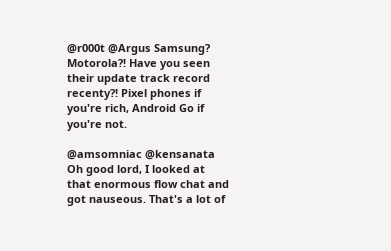@r000t @Argus Samsung? Motorola?! Have you seen their update track record recenty?! Pixel phones if you're rich, Android Go if you're not.

@amsomniac @kensanata
Oh good lord, I looked at that enormous flow chat and got nauseous. That's a lot of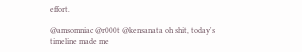effort.

@amsomniac @r000t @kensanata oh shit, today's timeline made me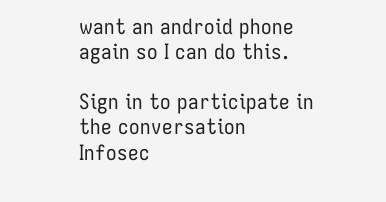want an android phone again so I can do this.

Sign in to participate in the conversation
Infosec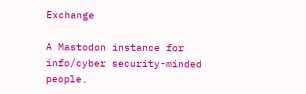Exchange

A Mastodon instance for info/cyber security-minded people.